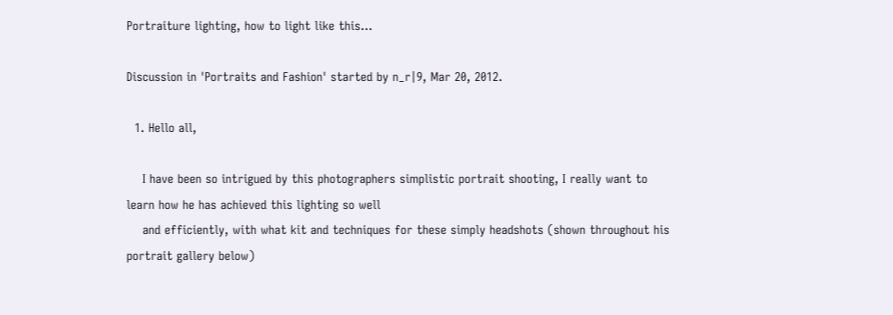Portraiture lighting, how to light like this...

Discussion in 'Portraits and Fashion' started by n_r|9, Mar 20, 2012.

  1. Hello all,

    I have been so intrigued by this photographers simplistic portrait shooting, I really want to learn how he has achieved this lighting so well
    and efficiently, with what kit and techniques for these simply headshots (shown throughout his portrait gallery below)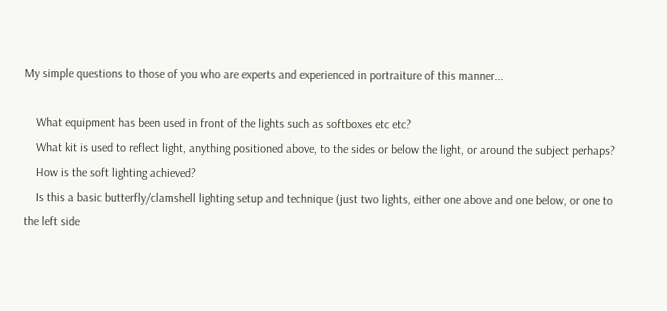My simple questions to those of you who are experts and experienced in portraiture of this manner...

    What equipment has been used in front of the lights such as softboxes etc etc?
    What kit is used to reflect light, anything positioned above, to the sides or below the light, or around the subject perhaps?
    How is the soft lighting achieved?
    Is this a basic butterfly/clamshell lighting setup and technique (just two lights, either one above and one below, or one to the left side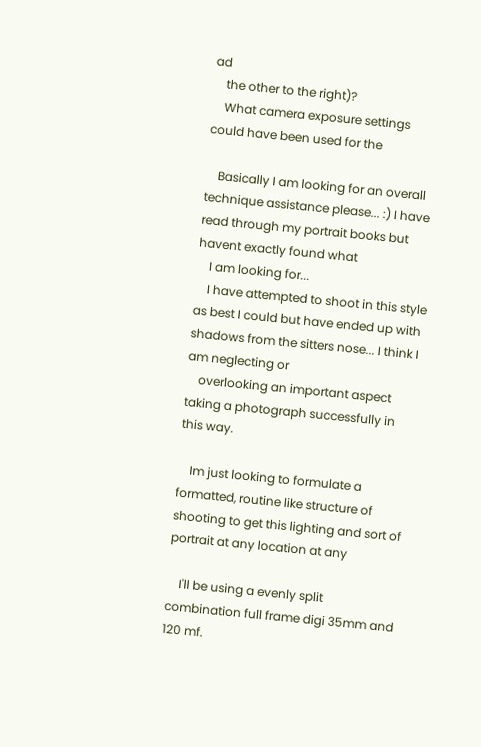ad
    the other to the right)?
    What camera exposure settings could have been used for the

    Basically I am looking for an overall technique assistance please... :) I have read through my portrait books but havent exactly found what
    I am looking for...
    I have attempted to shoot in this style as best I could but have ended up with shadows from the sitters nose... I think I am neglecting or
    overlooking an important aspect taking a photograph successfully in this way.

    Im just looking to formulate a formatted, routine like structure of shooting to get this lighting and sort of portrait at any location at any

    I'll be using a evenly split combination full frame digi 35mm and 120 mf.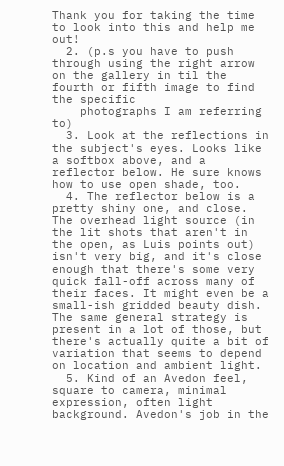Thank you for taking the time to look into this and help me out!
  2. (p.s you have to push through using the right arrow on the gallery in til the fourth or fifth image to find the specific
    photographs I am referring to)
  3. Look at the reflections in the subject's eyes. Looks like a softbox above, and a reflector below. He sure knows how to use open shade, too.
  4. The reflector below is a pretty shiny one, and close. The overhead light source (in the lit shots that aren't in the open, as Luis points out) isn't very big, and it's close enough that there's some very quick fall-off across many of their faces. It might even be a small-ish gridded beauty dish. The same general strategy is present in a lot of those, but there's actually quite a bit of variation that seems to depend on location and ambient light.
  5. Kind of an Avedon feel, square to camera, minimal expression, often light background. Avedon's job in the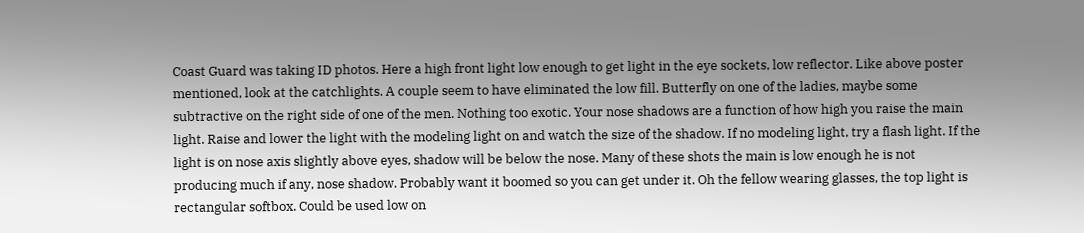Coast Guard was taking ID photos. Here a high front light low enough to get light in the eye sockets, low reflector. Like above poster mentioned, look at the catchlights. A couple seem to have eliminated the low fill. Butterfly on one of the ladies, maybe some subtractive on the right side of one of the men. Nothing too exotic. Your nose shadows are a function of how high you raise the main light. Raise and lower the light with the modeling light on and watch the size of the shadow. If no modeling light, try a flash light. If the light is on nose axis slightly above eyes, shadow will be below the nose. Many of these shots the main is low enough he is not producing much if any, nose shadow. Probably want it boomed so you can get under it. Oh the fellow wearing glasses, the top light is rectangular softbox. Could be used low on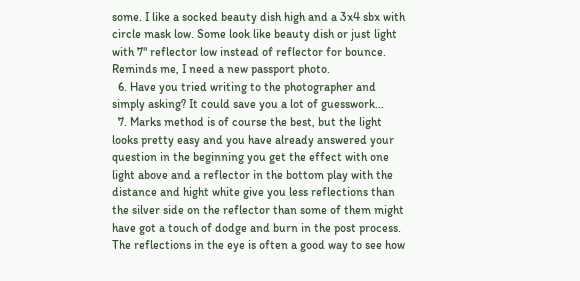some. I like a socked beauty dish high and a 3x4 sbx with circle mask low. Some look like beauty dish or just light with 7" reflector low instead of reflector for bounce. Reminds me, I need a new passport photo.
  6. Have you tried writing to the photographer and simply asking? It could save you a lot of guesswork...
  7. Marks method is of course the best, but the light looks pretty easy and you have already answered your question in the beginning you get the effect with one light above and a reflector in the bottom play with the distance and hight white give you less reflections than the silver side on the reflector than some of them might have got a touch of dodge and burn in the post process. The reflections in the eye is often a good way to see how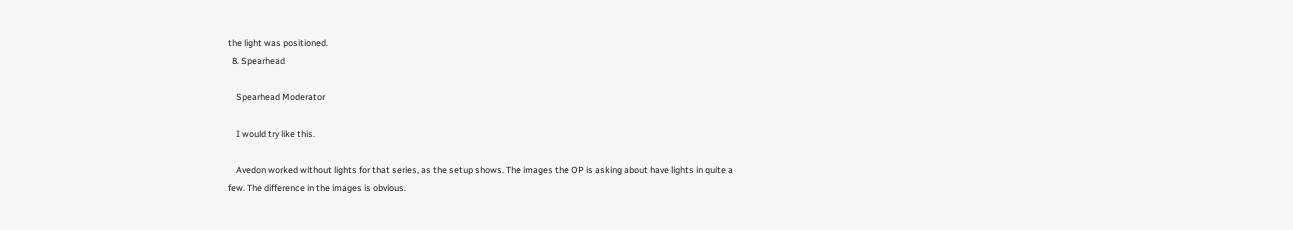the light was positioned.
  8. Spearhead

    Spearhead Moderator

    I would try like this.

    Avedon worked without lights for that series, as the setup shows. The images the OP is asking about have lights in quite a few. The difference in the images is obvious.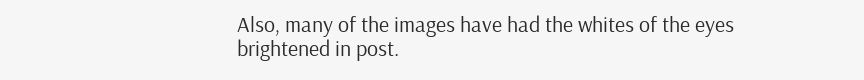Also, many of the images have had the whites of the eyes brightened in post.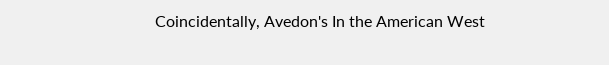Coincidentally, Avedon's In the American West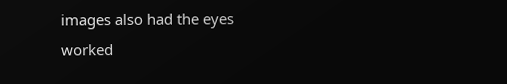images also had the eyes worked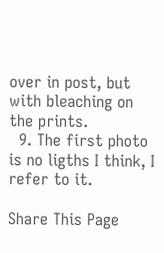over in post, but with bleaching on the prints.
  9. The first photo is no ligths I think, I refer to it.

Share This Page